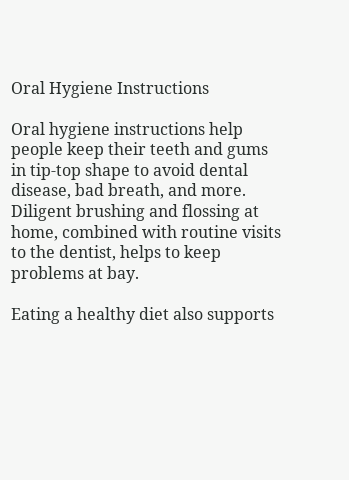Oral Hygiene Instructions

Oral hygiene instructions help people keep their teeth and gums in tip-top shape to avoid dental disease, bad breath, and more. Diligent brushing and flossing at home, combined with routine visits to the dentist, helps to keep problems at bay.

Eating a healthy diet also supports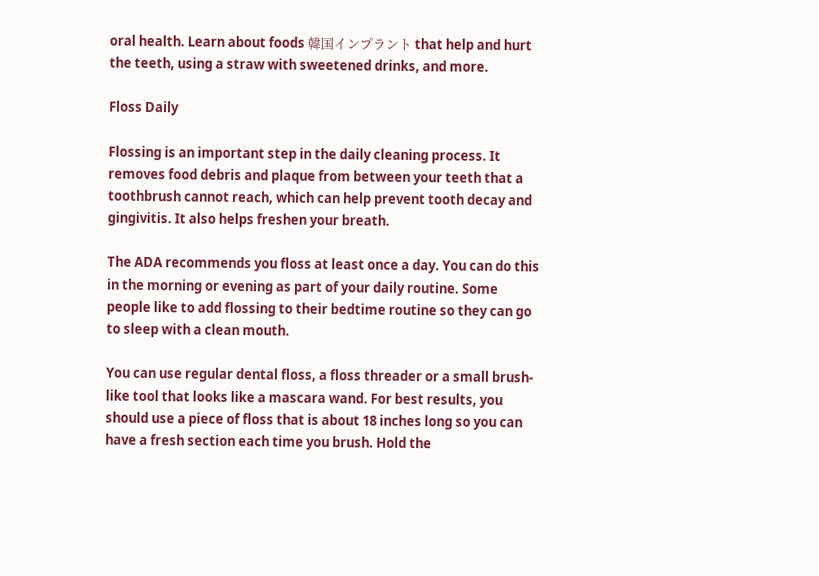oral health. Learn about foods 韓国インプラント that help and hurt the teeth, using a straw with sweetened drinks, and more.

Floss Daily

Flossing is an important step in the daily cleaning process. It removes food debris and plaque from between your teeth that a toothbrush cannot reach, which can help prevent tooth decay and gingivitis. It also helps freshen your breath.

The ADA recommends you floss at least once a day. You can do this in the morning or evening as part of your daily routine. Some people like to add flossing to their bedtime routine so they can go to sleep with a clean mouth.

You can use regular dental floss, a floss threader or a small brush-like tool that looks like a mascara wand. For best results, you should use a piece of floss that is about 18 inches long so you can have a fresh section each time you brush. Hold the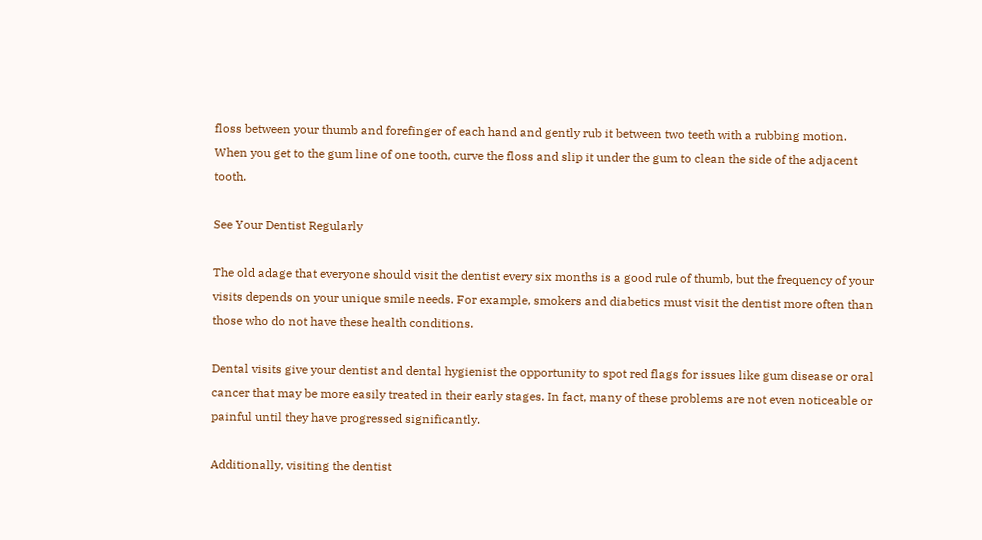floss between your thumb and forefinger of each hand and gently rub it between two teeth with a rubbing motion. When you get to the gum line of one tooth, curve the floss and slip it under the gum to clean the side of the adjacent tooth.

See Your Dentist Regularly

The old adage that everyone should visit the dentist every six months is a good rule of thumb, but the frequency of your visits depends on your unique smile needs. For example, smokers and diabetics must visit the dentist more often than those who do not have these health conditions.

Dental visits give your dentist and dental hygienist the opportunity to spot red flags for issues like gum disease or oral cancer that may be more easily treated in their early stages. In fact, many of these problems are not even noticeable or painful until they have progressed significantly.

Additionally, visiting the dentist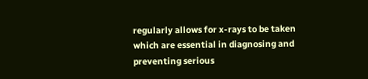regularly allows for x-rays to be taken which are essential in diagnosing and preventing serious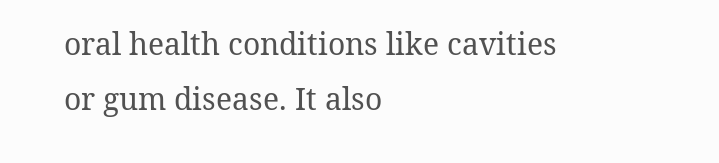oral health conditions like cavities or gum disease. It also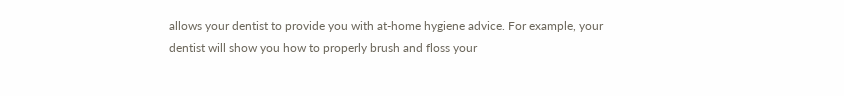allows your dentist to provide you with at-home hygiene advice. For example, your dentist will show you how to properly brush and floss your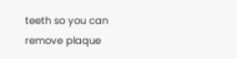teeth so you can remove plaque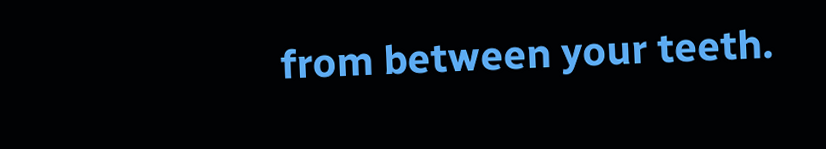from between your teeth.